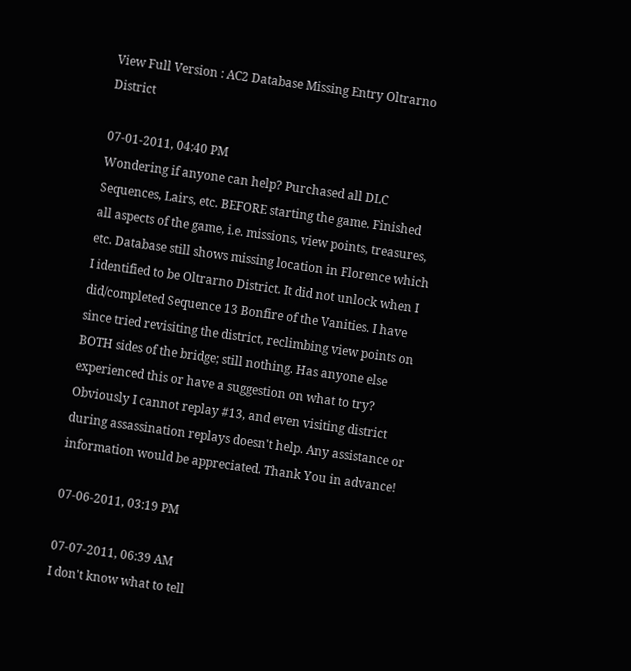View Full Version : AC2 Database Missing Entry Oltrarno District

07-01-2011, 04:40 PM
Wondering if anyone can help? Purchased all DLC Sequences, Lairs, etc. BEFORE starting the game. Finished all aspects of the game, i.e. missions, view points, treasures, etc. Database still shows missing location in Florence which I identified to be Oltrarno District. It did not unlock when I did/completed Sequence 13 Bonfire of the Vanities. I have since tried revisiting the district, reclimbing view points on BOTH sides of the bridge; still nothing. Has anyone else experienced this or have a suggestion on what to try? Obviously I cannot replay #13, and even visiting district during assassination replays doesn't help. Any assistance or information would be appreciated. Thank You in advance!

07-06-2011, 03:19 PM

07-07-2011, 06:39 AM
I don't know what to tell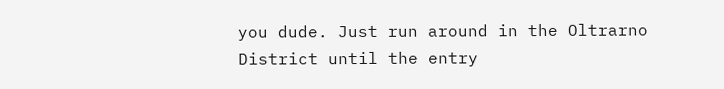you dude. Just run around in the Oltrarno District until the entry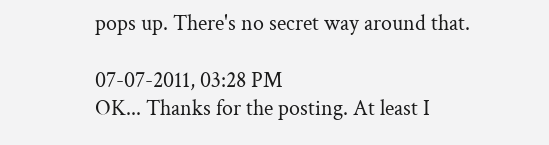pops up. There's no secret way around that.

07-07-2011, 03:28 PM
OK... Thanks for the posting. At least I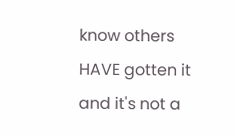know others HAVE gotten it and it's not a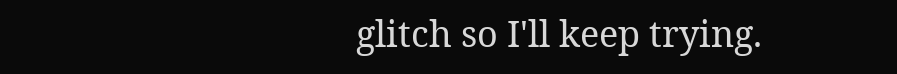glitch so I'll keep trying.